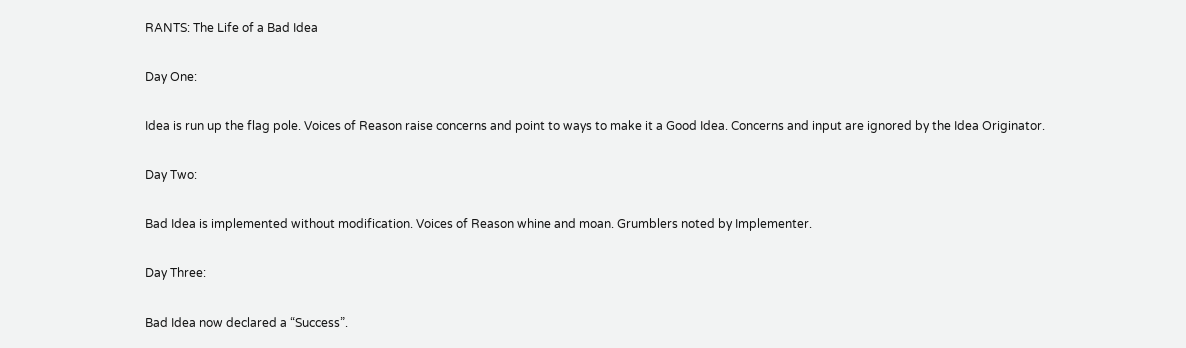RANTS: The Life of a Bad Idea

Day One:

Idea is run up the flag pole. Voices of Reason raise concerns and point to ways to make it a Good Idea. Concerns and input are ignored by the Idea Originator.

Day Two:

Bad Idea is implemented without modification. Voices of Reason whine and moan. Grumblers noted by Implementer.

Day Three:

Bad Idea now declared a “Success”.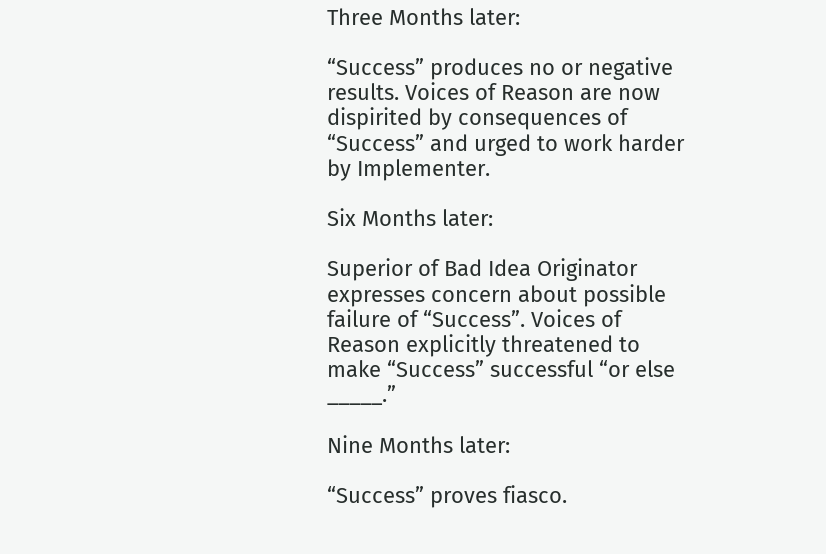Three Months later:

“Success” produces no or negative results. Voices of Reason are now dispirited by consequences of “Success” and urged to work harder by Implementer.

Six Months later:

Superior of Bad Idea Originator expresses concern about possible failure of “Success”. Voices of Reason explicitly threatened to make “Success” successful “or else _____.”

Nine Months later:

“Success” proves fiasco.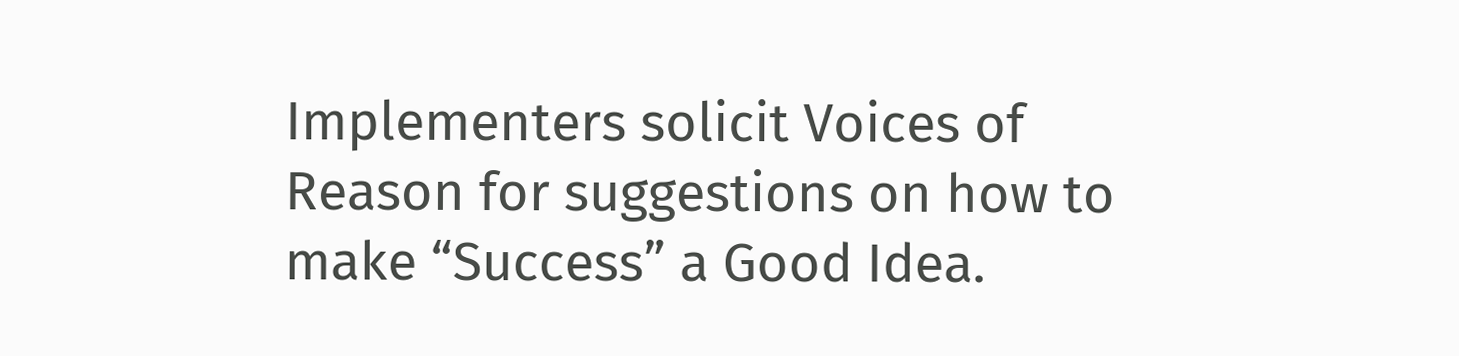Implementers solicit Voices of Reason for suggestions on how to make “Success” a Good Idea.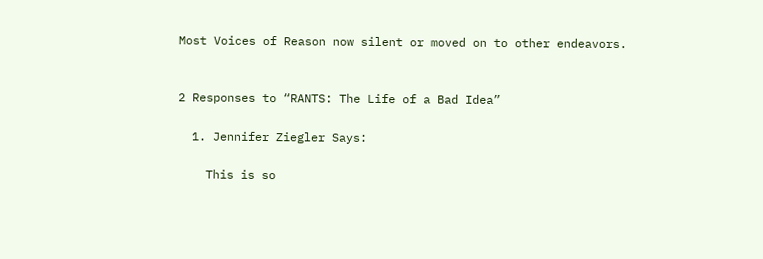Most Voices of Reason now silent or moved on to other endeavors.


2 Responses to “RANTS: The Life of a Bad Idea”

  1. Jennifer Ziegler Says:

    This is so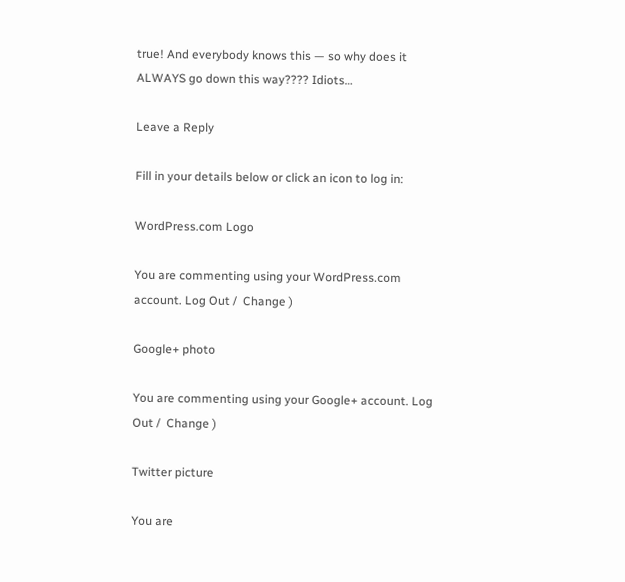true! And everybody knows this — so why does it ALWAYS go down this way???? Idiots…

Leave a Reply

Fill in your details below or click an icon to log in:

WordPress.com Logo

You are commenting using your WordPress.com account. Log Out /  Change )

Google+ photo

You are commenting using your Google+ account. Log Out /  Change )

Twitter picture

You are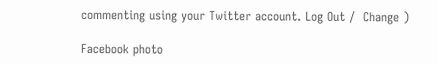commenting using your Twitter account. Log Out /  Change )

Facebook photo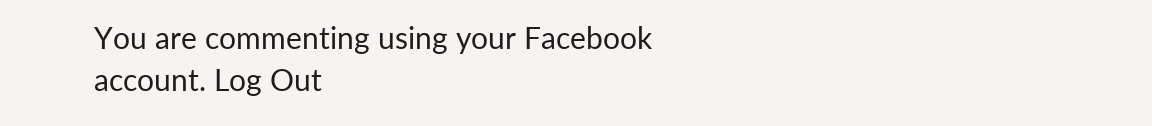You are commenting using your Facebook account. Log Out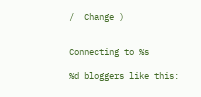/  Change )


Connecting to %s

%d bloggers like this: